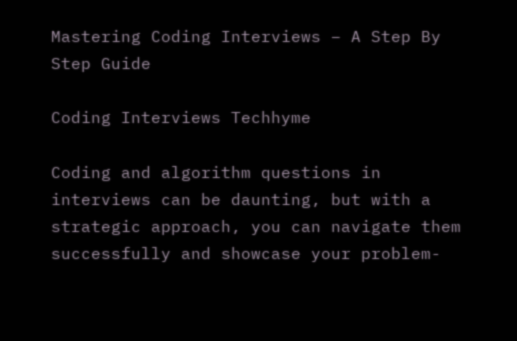Mastering Coding Interviews – A Step By Step Guide

Coding Interviews Techhyme

Coding and algorithm questions in interviews can be daunting, but with a strategic approach, you can navigate them successfully and showcase your problem-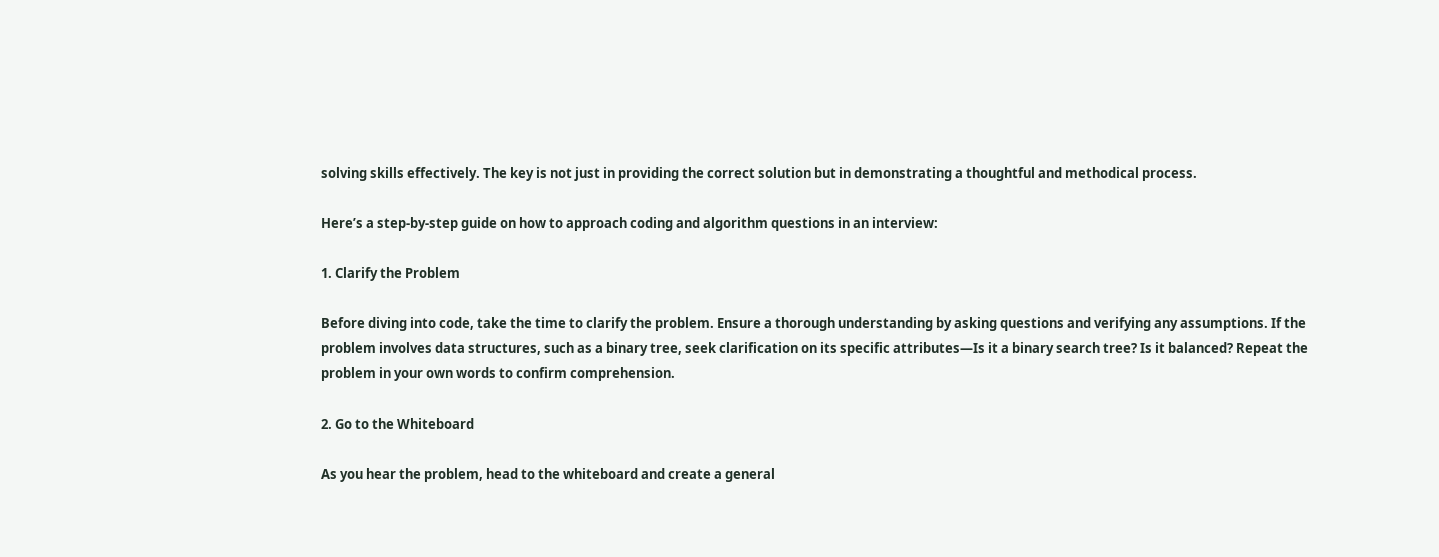solving skills effectively. The key is not just in providing the correct solution but in demonstrating a thoughtful and methodical process.

Here’s a step-by-step guide on how to approach coding and algorithm questions in an interview:

1. Clarify the Problem

Before diving into code, take the time to clarify the problem. Ensure a thorough understanding by asking questions and verifying any assumptions. If the problem involves data structures, such as a binary tree, seek clarification on its specific attributes—Is it a binary search tree? Is it balanced? Repeat the problem in your own words to confirm comprehension.

2. Go to the Whiteboard

As you hear the problem, head to the whiteboard and create a general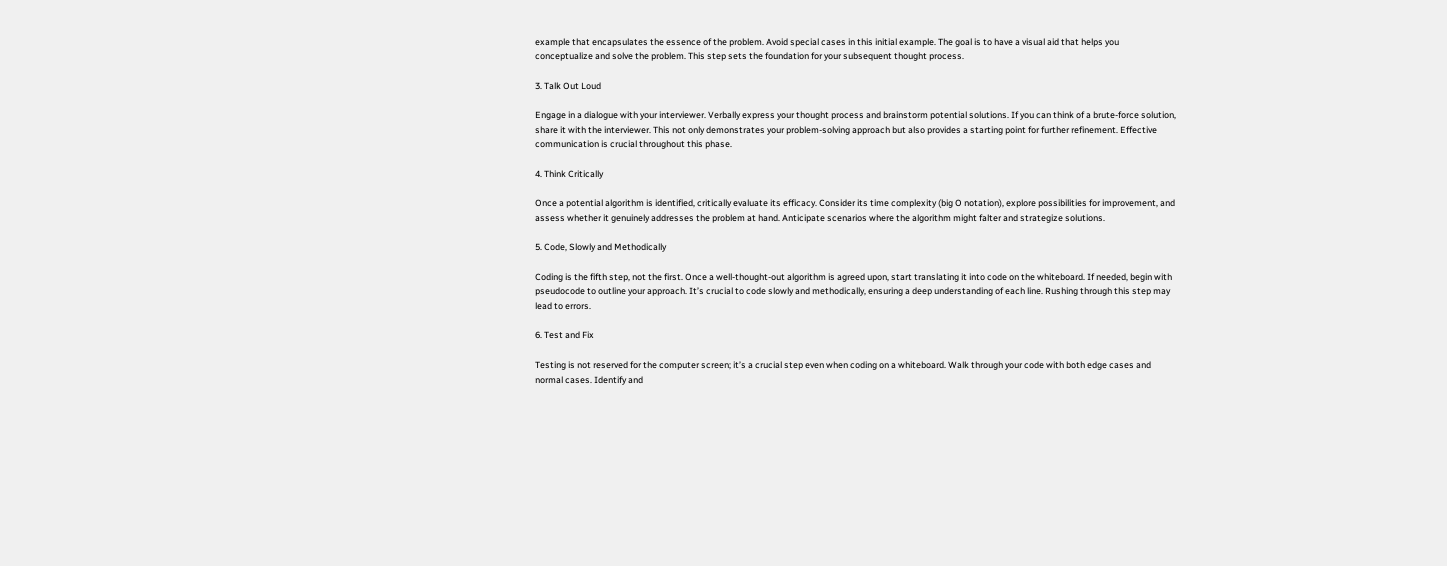example that encapsulates the essence of the problem. Avoid special cases in this initial example. The goal is to have a visual aid that helps you conceptualize and solve the problem. This step sets the foundation for your subsequent thought process.

3. Talk Out Loud

Engage in a dialogue with your interviewer. Verbally express your thought process and brainstorm potential solutions. If you can think of a brute-force solution, share it with the interviewer. This not only demonstrates your problem-solving approach but also provides a starting point for further refinement. Effective communication is crucial throughout this phase.

4. Think Critically

Once a potential algorithm is identified, critically evaluate its efficacy. Consider its time complexity (big O notation), explore possibilities for improvement, and assess whether it genuinely addresses the problem at hand. Anticipate scenarios where the algorithm might falter and strategize solutions.

5. Code, Slowly and Methodically

Coding is the fifth step, not the first. Once a well-thought-out algorithm is agreed upon, start translating it into code on the whiteboard. If needed, begin with pseudocode to outline your approach. It’s crucial to code slowly and methodically, ensuring a deep understanding of each line. Rushing through this step may lead to errors.

6. Test and Fix

Testing is not reserved for the computer screen; it’s a crucial step even when coding on a whiteboard. Walk through your code with both edge cases and normal cases. Identify and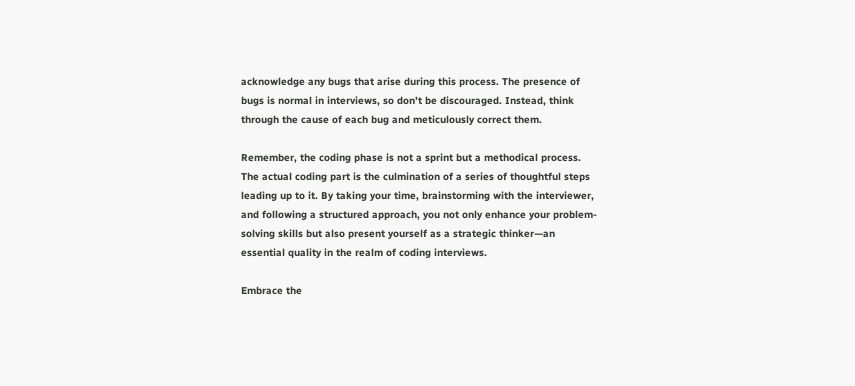acknowledge any bugs that arise during this process. The presence of bugs is normal in interviews, so don’t be discouraged. Instead, think through the cause of each bug and meticulously correct them.

Remember, the coding phase is not a sprint but a methodical process. The actual coding part is the culmination of a series of thoughtful steps leading up to it. By taking your time, brainstorming with the interviewer, and following a structured approach, you not only enhance your problem-solving skills but also present yourself as a strategic thinker—an essential quality in the realm of coding interviews.

Embrace the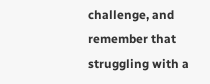challenge, and remember that struggling with a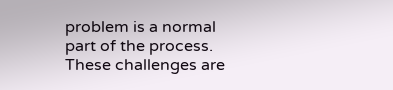problem is a normal part of the process. These challenges are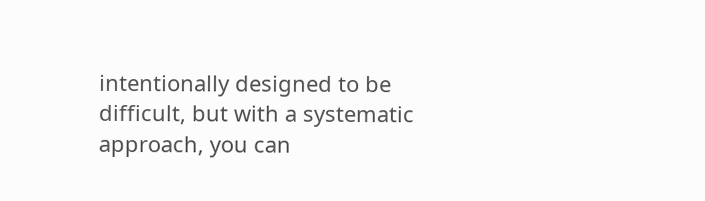intentionally designed to be difficult, but with a systematic approach, you can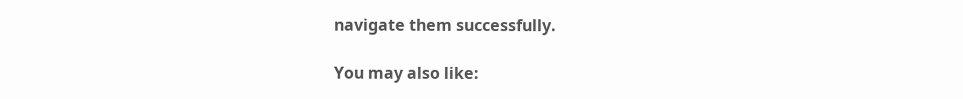navigate them successfully.

You may also like: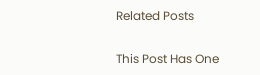Related Posts

This Post Has One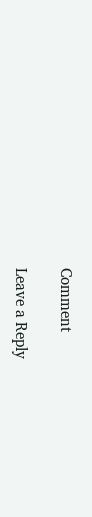Comment

Leave a Reply